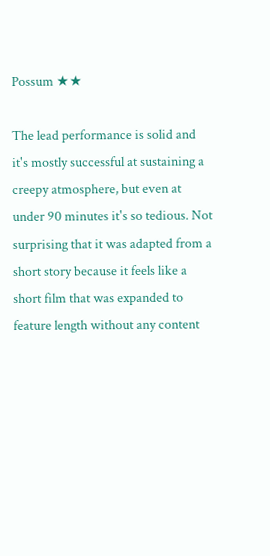Possum ★★

The lead performance is solid and it's mostly successful at sustaining a creepy atmosphere, but even at under 90 minutes it's so tedious. Not surprising that it was adapted from a short story because it feels like a short film that was expanded to feature length without any content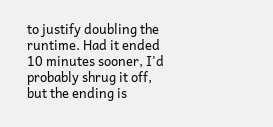to justify doubling the runtime. Had it ended 10 minutes sooner, I'd probably shrug it off, but the ending is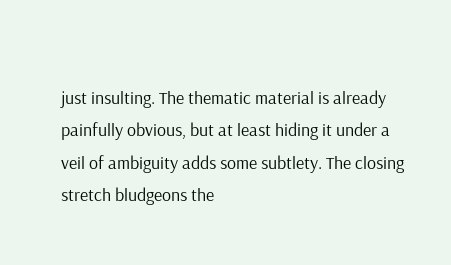just insulting. The thematic material is already painfully obvious, but at least hiding it under a veil of ambiguity adds some subtlety. The closing stretch bludgeons the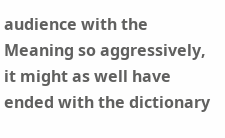audience with the Meaning so aggressively, it might as well have ended with the dictionary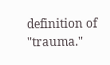definition of "trauma."